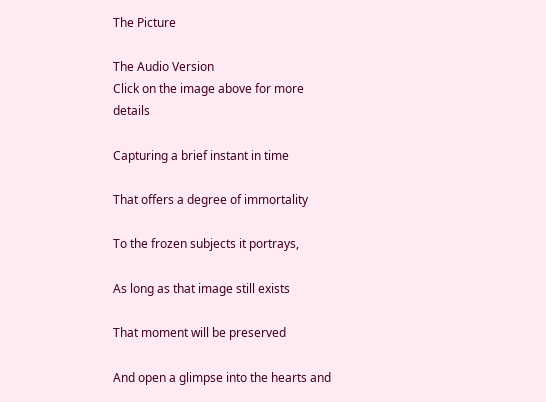The Picture

The Audio Version
Click on the image above for more details

Capturing a brief instant in time

That offers a degree of immortality

To the frozen subjects it portrays,

As long as that image still exists

That moment will be preserved

And open a glimpse into the hearts and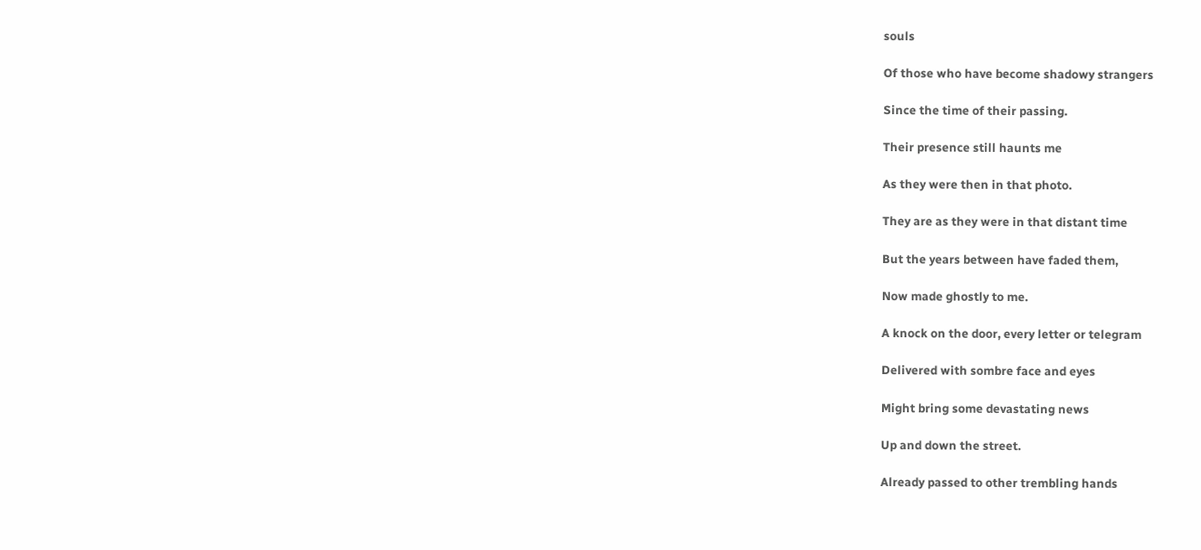souls

Of those who have become shadowy strangers

Since the time of their passing.

Their presence still haunts me

As they were then in that photo.

They are as they were in that distant time

But the years between have faded them,

Now made ghostly to me.

A knock on the door, every letter or telegram

Delivered with sombre face and eyes

Might bring some devastating news

Up and down the street.

Already passed to other trembling hands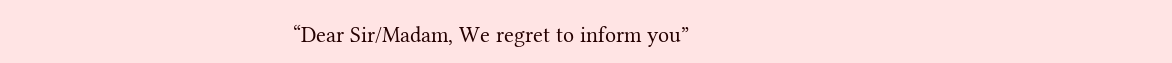“Dear Sir/Madam, We regret to inform you”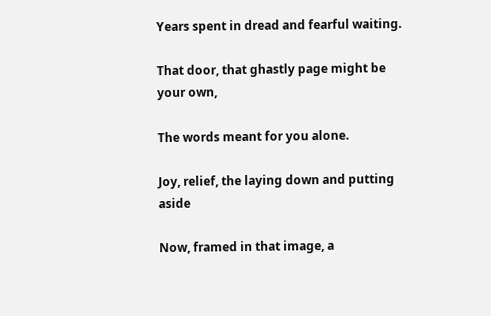Years spent in dread and fearful waiting.

That door, that ghastly page might be your own,

The words meant for you alone.

Joy, relief, the laying down and putting aside

Now, framed in that image, a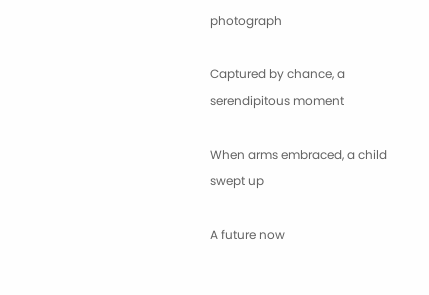photograph

Captured by chance, a serendipitous moment

When arms embraced, a child swept up

A future now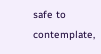safe to contemplate,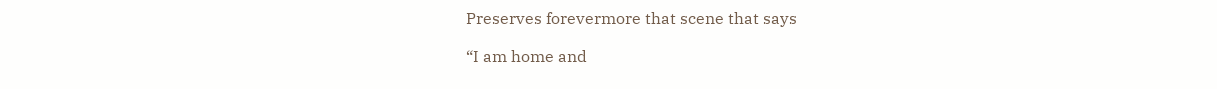Preserves forevermore that scene that says

“I am home and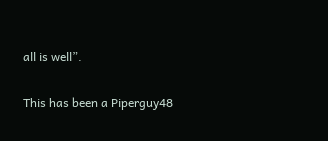all is well”.

This has been a Piperguy48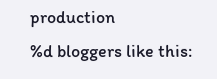production
%d bloggers like this: